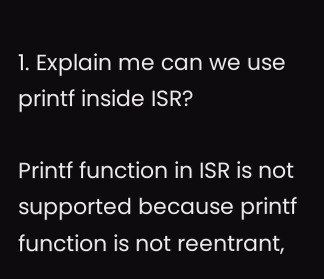1. Explain me can we use printf inside ISR?

Printf function in ISR is not supported because printf function is not reentrant,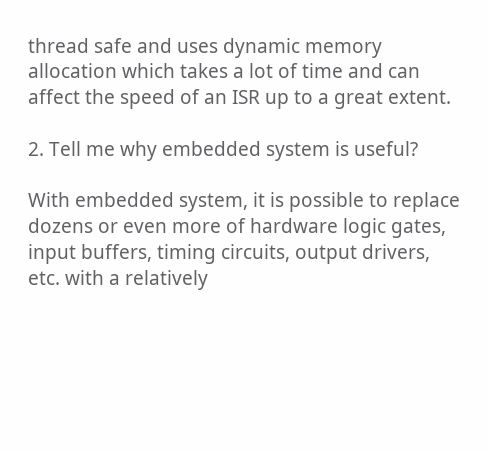thread safe and uses dynamic memory allocation which takes a lot of time and can affect the speed of an ISR up to a great extent.

2. Tell me why embedded system is useful?

With embedded system, it is possible to replace dozens or even more of hardware logic gates, input buffers, timing circuits, output drivers, etc. with a relatively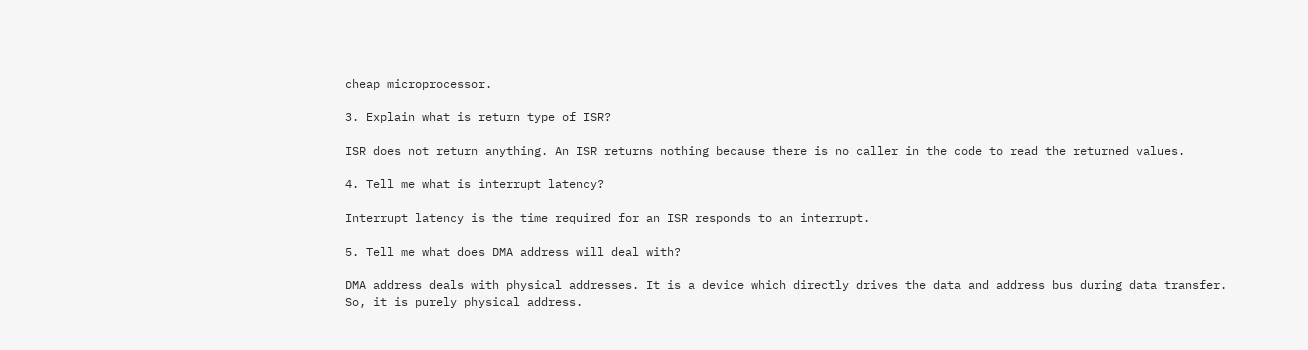cheap microprocessor.

3. Explain what is return type of ISR?

ISR does not return anything. An ISR returns nothing because there is no caller in the code to read the returned values.

4. Tell me what is interrupt latency?

Interrupt latency is the time required for an ISR responds to an interrupt.

5. Tell me what does DMA address will deal with?

DMA address deals with physical addresses. It is a device which directly drives the data and address bus during data transfer. So, it is purely physical address.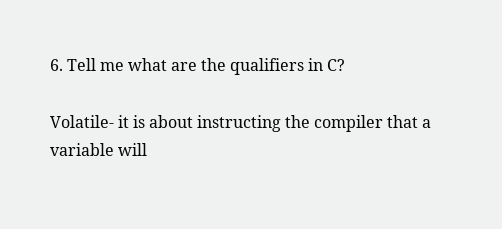6. Tell me what are the qualifiers in C?

Volatile- it is about instructing the compiler that a variable will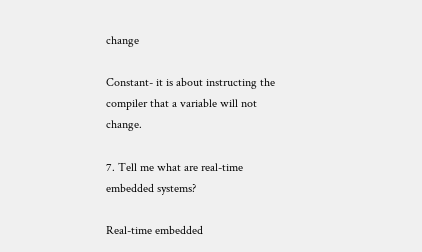change

Constant- it is about instructing the compiler that a variable will not change.

7. Tell me what are real-time embedded systems?

Real-time embedded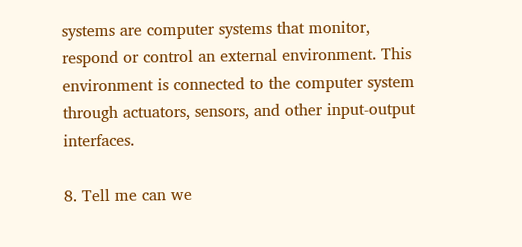systems are computer systems that monitor, respond or control an external environment. This environment is connected to the computer system through actuators, sensors, and other input-output interfaces.

8. Tell me can we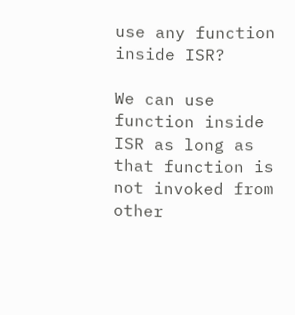use any function inside ISR?

We can use function inside ISR as long as that function is not invoked from other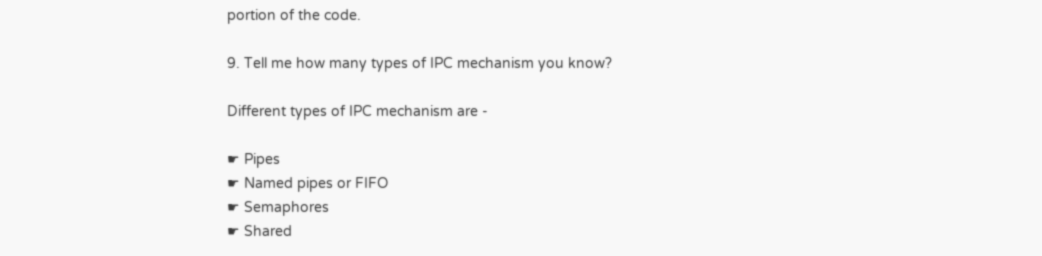portion of the code.

9. Tell me how many types of IPC mechanism you know?

Different types of IPC mechanism are -

☛ Pipes
☛ Named pipes or FIFO
☛ Semaphores
☛ Shared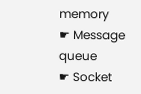memory
☛ Message queue
☛ Socket